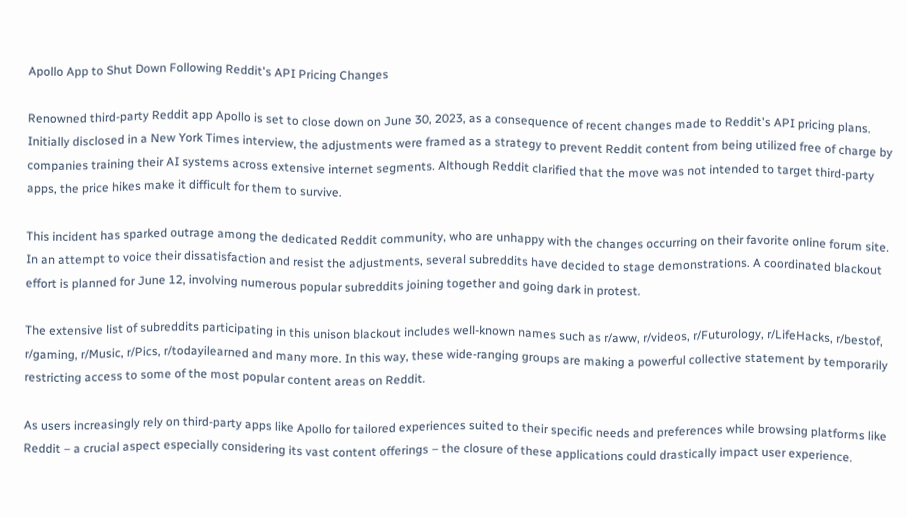Apollo App to Shut Down Following Reddit's API Pricing Changes

Renowned third-party Reddit app Apollo is set to close down on June 30, 2023, as a consequence of recent changes made to Reddit's API pricing plans. Initially disclosed in a New York Times interview, the adjustments were framed as a strategy to prevent Reddit content from being utilized free of charge by companies training their AI systems across extensive internet segments. Although Reddit clarified that the move was not intended to target third-party apps, the price hikes make it difficult for them to survive.

This incident has sparked outrage among the dedicated Reddit community, who are unhappy with the changes occurring on their favorite online forum site. In an attempt to voice their dissatisfaction and resist the adjustments, several subreddits have decided to stage demonstrations. A coordinated blackout effort is planned for June 12, involving numerous popular subreddits joining together and going dark in protest.

The extensive list of subreddits participating in this unison blackout includes well-known names such as r/aww, r/videos, r/Futurology, r/LifeHacks, r/bestof, r/gaming, r/Music, r/Pics, r/todayilearned and many more. In this way, these wide-ranging groups are making a powerful collective statement by temporarily restricting access to some of the most popular content areas on Reddit.

As users increasingly rely on third-party apps like Apollo for tailored experiences suited to their specific needs and preferences while browsing platforms like Reddit – a crucial aspect especially considering its vast content offerings – the closure of these applications could drastically impact user experience.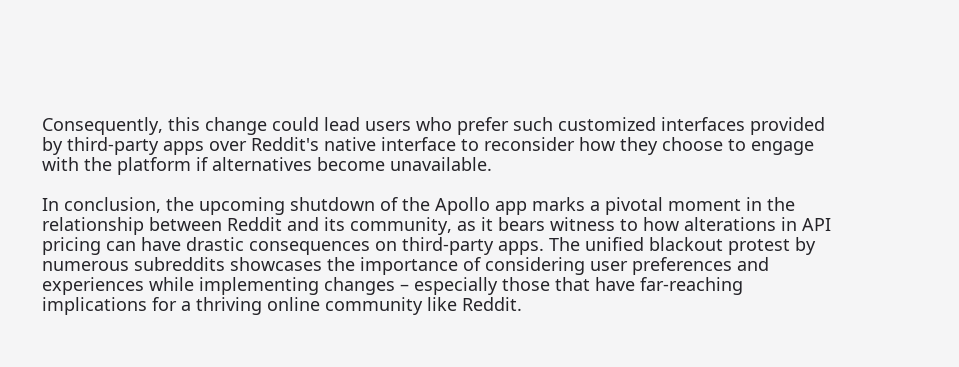Consequently, this change could lead users who prefer such customized interfaces provided by third-party apps over Reddit's native interface to reconsider how they choose to engage with the platform if alternatives become unavailable.

In conclusion, the upcoming shutdown of the Apollo app marks a pivotal moment in the relationship between Reddit and its community, as it bears witness to how alterations in API pricing can have drastic consequences on third-party apps. The unified blackout protest by numerous subreddits showcases the importance of considering user preferences and experiences while implementing changes – especially those that have far-reaching implications for a thriving online community like Reddit.